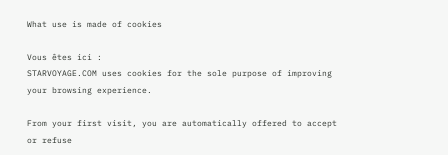What use is made of cookies

Vous êtes ici :
STARVOYAGE.COM uses cookies for the sole purpose of improving your browsing experience.

From your first visit, you are automatically offered to accept or refuse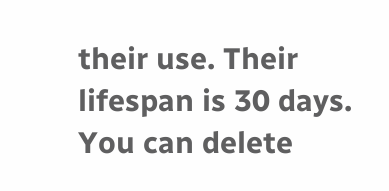their use. Their lifespan is 30 days. You can delete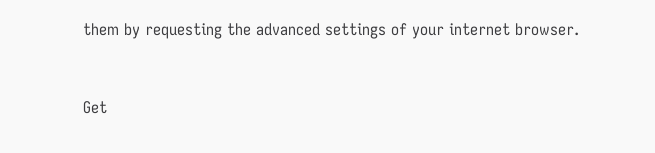them by requesting the advanced settings of your internet browser.


Get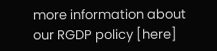more information about our RGDP policy [here]